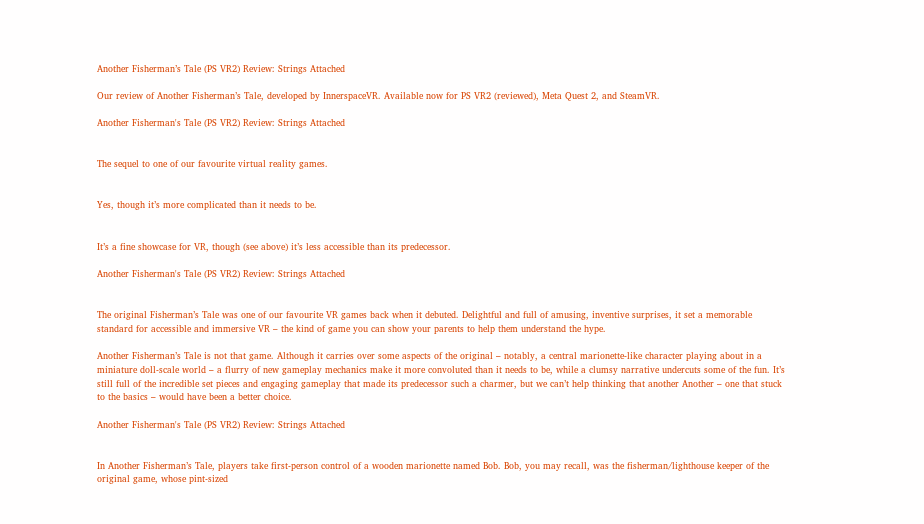Another Fisherman’s Tale (PS VR2) Review: Strings Attached

Our review of Another Fisherman’s Tale, developed by InnerspaceVR. Available now for PS VR2 (reviewed), Meta Quest 2, and SteamVR.

Another Fisherman's Tale (PS VR2) Review: Strings Attached


The sequel to one of our favourite virtual reality games.


Yes, though it’s more complicated than it needs to be.


It’s a fine showcase for VR, though (see above) it’s less accessible than its predecessor.

Another Fisherman's Tale (PS VR2) Review: Strings Attached


The original Fisherman’s Tale was one of our favourite VR games back when it debuted. Delightful and full of amusing, inventive surprises, it set a memorable standard for accessible and immersive VR – the kind of game you can show your parents to help them understand the hype.

Another Fisherman’s Tale is not that game. Although it carries over some aspects of the original – notably, a central marionette-like character playing about in a miniature doll-scale world – a flurry of new gameplay mechanics make it more convoluted than it needs to be, while a clumsy narrative undercuts some of the fun. It’s still full of the incredible set pieces and engaging gameplay that made its predecessor such a charmer, but we can’t help thinking that another Another – one that stuck to the basics – would have been a better choice.

Another Fisherman's Tale (PS VR2) Review: Strings Attached


In Another Fisherman’s Tale, players take first-person control of a wooden marionette named Bob. Bob, you may recall, was the fisherman/lighthouse keeper of the original game, whose pint-sized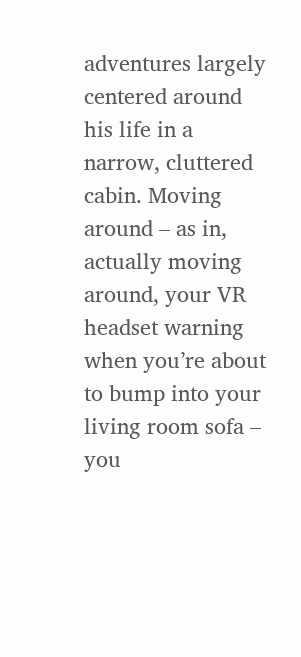adventures largely centered around his life in a narrow, cluttered cabin. Moving around – as in, actually moving around, your VR headset warning when you’re about to bump into your living room sofa – you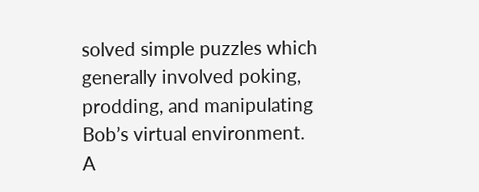solved simple puzzles which generally involved poking, prodding, and manipulating Bob’s virtual environment. A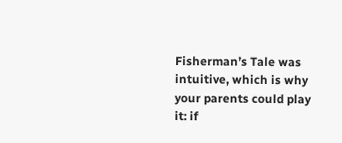Fisherman’s Tale was intuitive, which is why your parents could play it: if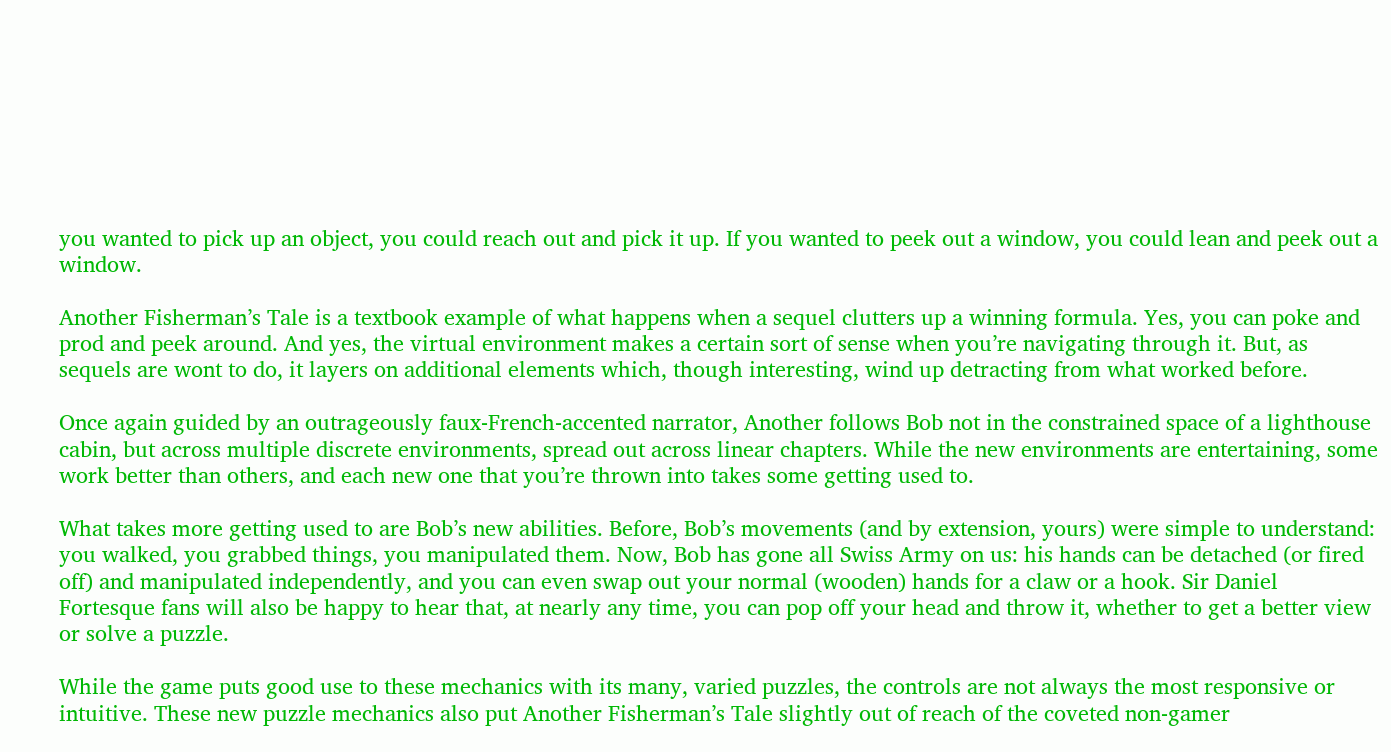you wanted to pick up an object, you could reach out and pick it up. If you wanted to peek out a window, you could lean and peek out a window.

Another Fisherman’s Tale is a textbook example of what happens when a sequel clutters up a winning formula. Yes, you can poke and prod and peek around. And yes, the virtual environment makes a certain sort of sense when you’re navigating through it. But, as sequels are wont to do, it layers on additional elements which, though interesting, wind up detracting from what worked before.

Once again guided by an outrageously faux-French-accented narrator, Another follows Bob not in the constrained space of a lighthouse cabin, but across multiple discrete environments, spread out across linear chapters. While the new environments are entertaining, some work better than others, and each new one that you’re thrown into takes some getting used to.

What takes more getting used to are Bob’s new abilities. Before, Bob’s movements (and by extension, yours) were simple to understand: you walked, you grabbed things, you manipulated them. Now, Bob has gone all Swiss Army on us: his hands can be detached (or fired off) and manipulated independently, and you can even swap out your normal (wooden) hands for a claw or a hook. Sir Daniel Fortesque fans will also be happy to hear that, at nearly any time, you can pop off your head and throw it, whether to get a better view or solve a puzzle.

While the game puts good use to these mechanics with its many, varied puzzles, the controls are not always the most responsive or intuitive. These new puzzle mechanics also put Another Fisherman’s Tale slightly out of reach of the coveted non-gamer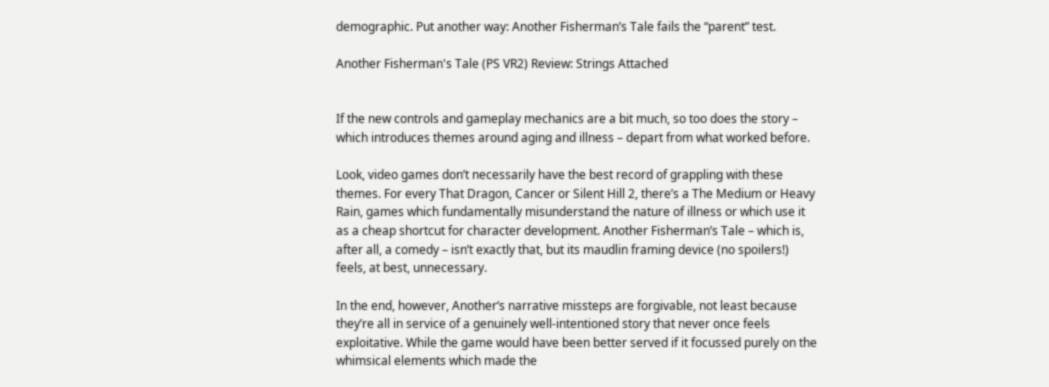demographic. Put another way: Another Fisherman’s Tale fails the “parent” test.

Another Fisherman's Tale (PS VR2) Review: Strings Attached


If the new controls and gameplay mechanics are a bit much, so too does the story – which introduces themes around aging and illness – depart from what worked before.

Look, video games don’t necessarily have the best record of grappling with these themes. For every That Dragon, Cancer or Silent Hill 2, there’s a The Medium or Heavy Rain, games which fundamentally misunderstand the nature of illness or which use it as a cheap shortcut for character development. Another Fisherman’s Tale – which is, after all, a comedy – isn’t exactly that, but its maudlin framing device (no spoilers!) feels, at best, unnecessary.

In the end, however, Another‘s narrative missteps are forgivable, not least because they’re all in service of a genuinely well-intentioned story that never once feels exploitative. While the game would have been better served if it focussed purely on the whimsical elements which made the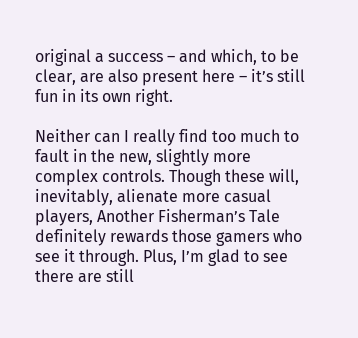original a success – and which, to be clear, are also present here – it’s still fun in its own right.

Neither can I really find too much to fault in the new, slightly more complex controls. Though these will, inevitably, alienate more casual players, Another Fisherman’s Tale definitely rewards those gamers who see it through. Plus, I’m glad to see there are still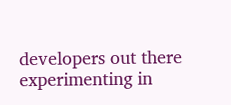developers out there experimenting in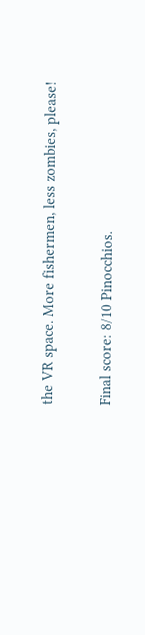the VR space. More fishermen, less zombies, please!

Final score: 8/10 Pinocchios.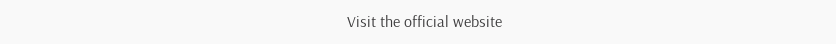Visit the official website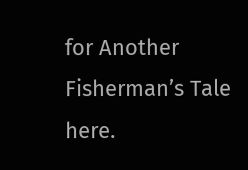for Another Fisherman’s Tale here.